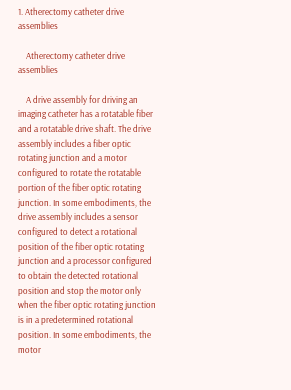1. Atherectomy catheter drive assemblies

    Atherectomy catheter drive assemblies

    A drive assembly for driving an imaging catheter has a rotatable fiber and a rotatable drive shaft. The drive assembly includes a fiber optic rotating junction and a motor configured to rotate the rotatable portion of the fiber optic rotating junction. In some embodiments, the drive assembly includes a sensor configured to detect a rotational position of the fiber optic rotating junction and a processor configured to obtain the detected rotational position and stop the motor only when the fiber optic rotating junction is in a predetermined rotational position. In some embodiments, the motor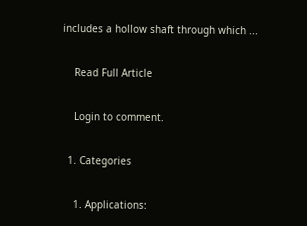includes a hollow shaft through which ...

    Read Full Article

    Login to comment.

  1. Categories

    1. Applications: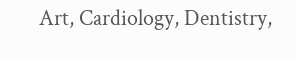Art, Cardiology, Dentistry,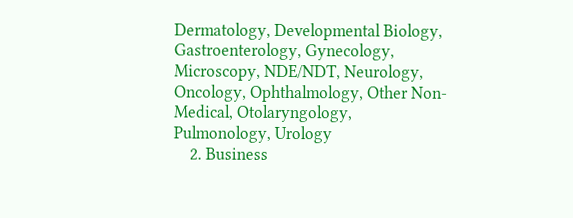Dermatology, Developmental Biology, Gastroenterology, Gynecology, Microscopy, NDE/NDT, Neurology, Oncology, Ophthalmology, Other Non-Medical, Otolaryngology, Pulmonology, Urology
    2. Business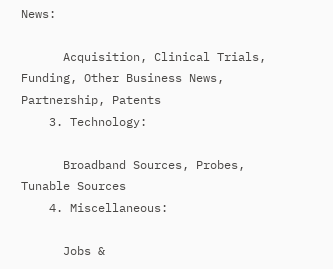News:

      Acquisition, Clinical Trials, Funding, Other Business News, Partnership, Patents
    3. Technology:

      Broadband Sources, Probes, Tunable Sources
    4. Miscellaneous:

      Jobs &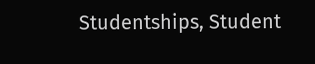Studentships, Student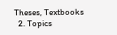Theses, Textbooks
  2. Topics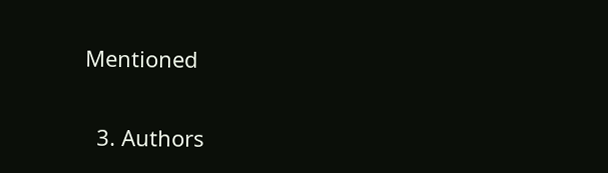Mentioned

  3. Authors